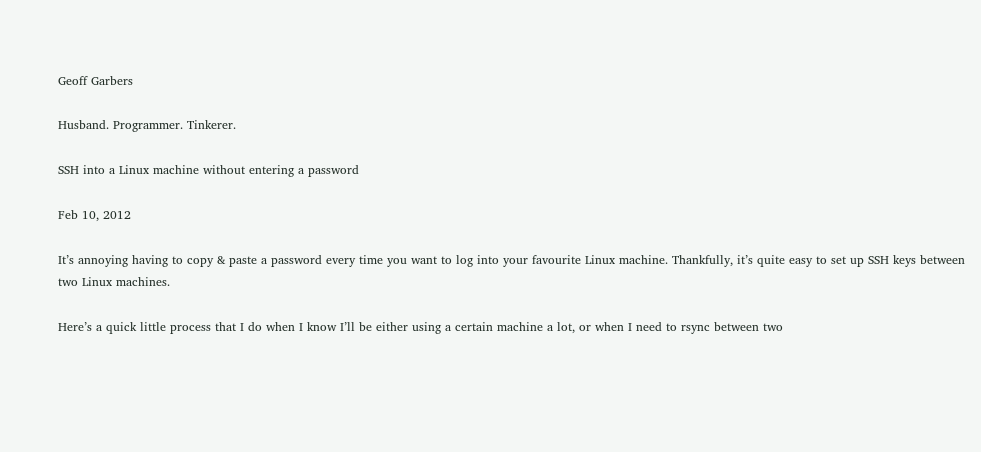Geoff Garbers

Husband. Programmer. Tinkerer.

SSH into a Linux machine without entering a password

Feb 10, 2012

It’s annoying having to copy & paste a password every time you want to log into your favourite Linux machine. Thankfully, it’s quite easy to set up SSH keys between two Linux machines.

Here’s a quick little process that I do when I know I’ll be either using a certain machine a lot, or when I need to rsync between two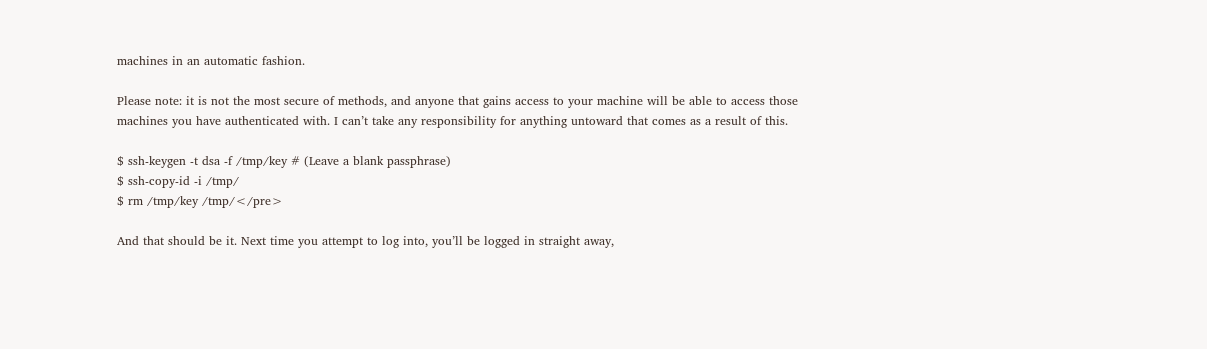machines in an automatic fashion.

Please note: it is not the most secure of methods, and anyone that gains access to your machine will be able to access those machines you have authenticated with. I can’t take any responsibility for anything untoward that comes as a result of this.

$ ssh-keygen -t dsa -f /tmp/key # (Leave a blank passphrase)
$ ssh-copy-id -i /tmp/
$ rm /tmp/key /tmp/</pre>

And that should be it. Next time you attempt to log into, you’ll be logged in straight away,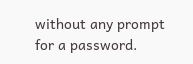without any prompt for a password.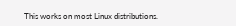This works on most Linux distributions.